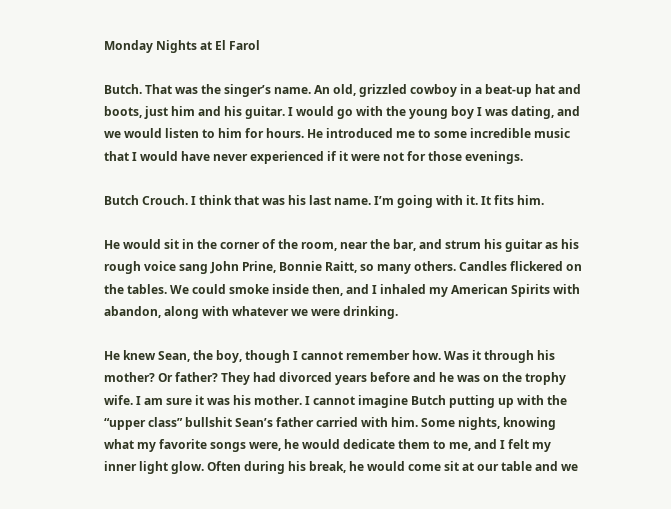Monday Nights at El Farol

Butch. That was the singer’s name. An old, grizzled cowboy in a beat-up hat and boots, just him and his guitar. I would go with the young boy I was dating, and we would listen to him for hours. He introduced me to some incredible music that I would have never experienced if it were not for those evenings.

Butch Crouch. I think that was his last name. I’m going with it. It fits him.

He would sit in the corner of the room, near the bar, and strum his guitar as his rough voice sang John Prine, Bonnie Raitt, so many others. Candles flickered on the tables. We could smoke inside then, and I inhaled my American Spirits with abandon, along with whatever we were drinking.

He knew Sean, the boy, though I cannot remember how. Was it through his mother? Or father? They had divorced years before and he was on the trophy wife. I am sure it was his mother. I cannot imagine Butch putting up with the “upper class” bullshit Sean’s father carried with him. Some nights, knowing what my favorite songs were, he would dedicate them to me, and I felt my inner light glow. Often during his break, he would come sit at our table and we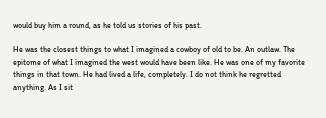would buy him a round, as he told us stories of his past.

He was the closest things to what I imagined a cowboy of old to be. An outlaw. The epitome of what I imagined the west would have been like. He was one of my favorite things in that town. He had lived a life, completely. I do not think he regretted anything. As I sit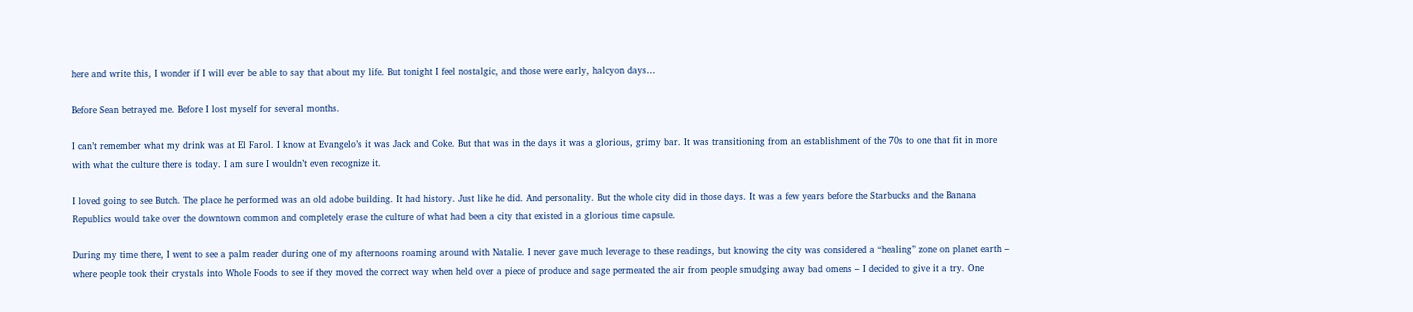here and write this, I wonder if I will ever be able to say that about my life. But tonight I feel nostalgic, and those were early, halcyon days…

Before Sean betrayed me. Before I lost myself for several months.

I can’t remember what my drink was at El Farol. I know at Evangelo’s it was Jack and Coke. But that was in the days it was a glorious, grimy bar. It was transitioning from an establishment of the 70s to one that fit in more with what the culture there is today. I am sure I wouldn’t even recognize it.

I loved going to see Butch. The place he performed was an old adobe building. It had history. Just like he did. And personality. But the whole city did in those days. It was a few years before the Starbucks and the Banana Republics would take over the downtown common and completely erase the culture of what had been a city that existed in a glorious time capsule.

During my time there, I went to see a palm reader during one of my afternoons roaming around with Natalie. I never gave much leverage to these readings, but knowing the city was considered a “healing” zone on planet earth – where people took their crystals into Whole Foods to see if they moved the correct way when held over a piece of produce and sage permeated the air from people smudging away bad omens – I decided to give it a try. One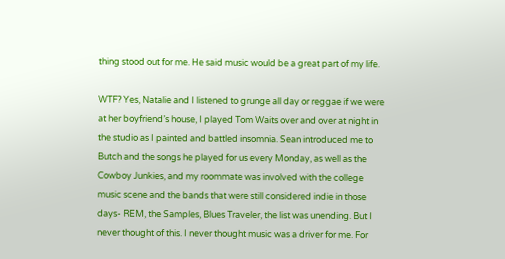thing stood out for me. He said music would be a great part of my life.

WTF? Yes, Natalie and I listened to grunge all day or reggae if we were at her boyfriend’s house, I played Tom Waits over and over at night in the studio as I painted and battled insomnia. Sean introduced me to Butch and the songs he played for us every Monday, as well as the Cowboy Junkies, and my roommate was involved with the college music scene and the bands that were still considered indie in those days- REM, the Samples, Blues Traveler, the list was unending. But I never thought of this. I never thought music was a driver for me. For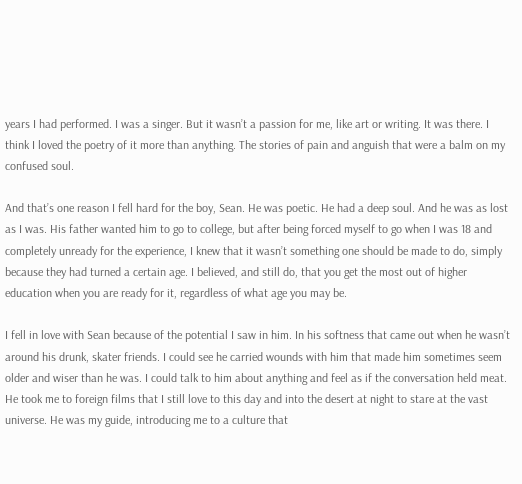years I had performed. I was a singer. But it wasn’t a passion for me, like art or writing. It was there. I think I loved the poetry of it more than anything. The stories of pain and anguish that were a balm on my confused soul.

And that’s one reason I fell hard for the boy, Sean. He was poetic. He had a deep soul. And he was as lost as I was. His father wanted him to go to college, but after being forced myself to go when I was 18 and completely unready for the experience, I knew that it wasn’t something one should be made to do, simply because they had turned a certain age. I believed, and still do, that you get the most out of higher education when you are ready for it, regardless of what age you may be.

I fell in love with Sean because of the potential I saw in him. In his softness that came out when he wasn’t around his drunk, skater friends. I could see he carried wounds with him that made him sometimes seem older and wiser than he was. I could talk to him about anything and feel as if the conversation held meat. He took me to foreign films that I still love to this day and into the desert at night to stare at the vast universe. He was my guide, introducing me to a culture that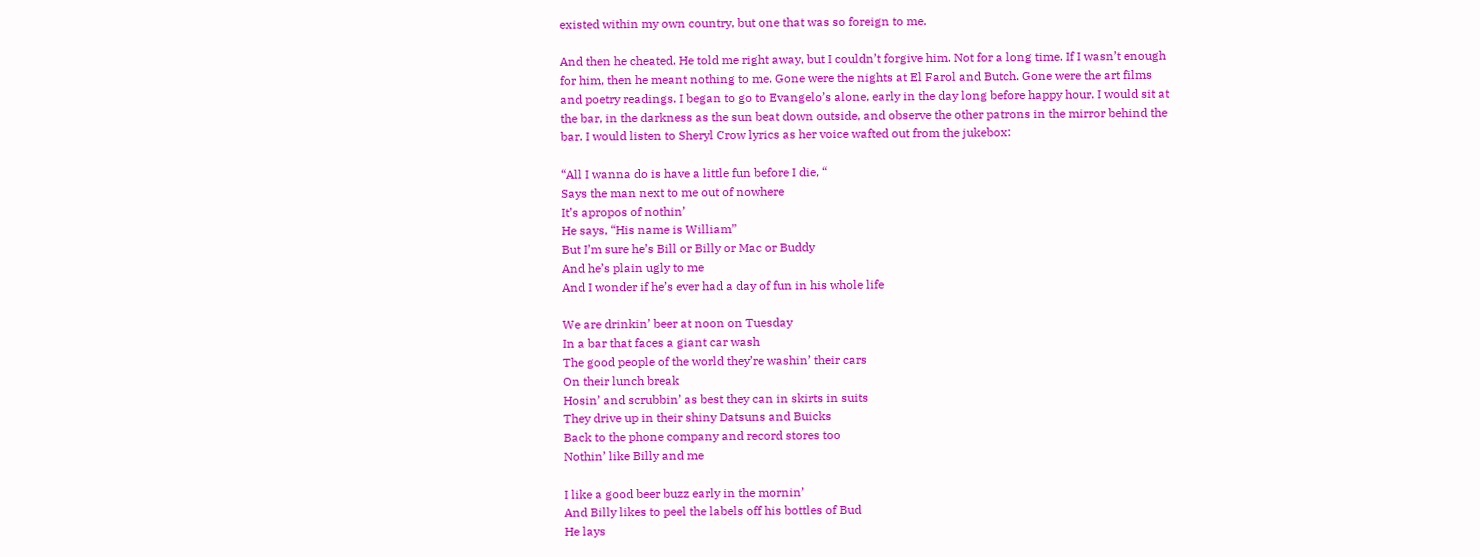existed within my own country, but one that was so foreign to me.

And then he cheated. He told me right away, but I couldn’t forgive him. Not for a long time. If I wasn’t enough for him, then he meant nothing to me. Gone were the nights at El Farol and Butch. Gone were the art films and poetry readings. I began to go to Evangelo’s alone, early in the day long before happy hour. I would sit at the bar, in the darkness as the sun beat down outside, and observe the other patrons in the mirror behind the bar. I would listen to Sheryl Crow lyrics as her voice wafted out from the jukebox:

“All I wanna do is have a little fun before I die, “
Says the man next to me out of nowhere
It’s apropos of nothin’
He says, “His name is William”
But I’m sure he’s Bill or Billy or Mac or Buddy
And he’s plain ugly to me
And I wonder if he’s ever had a day of fun in his whole life

We are drinkin’ beer at noon on Tuesday
In a bar that faces a giant car wash
The good people of the world they’re washin’ their cars
On their lunch break
Hosin’ and scrubbin’ as best they can in skirts in suits
They drive up in their shiny Datsuns and Buicks
Back to the phone company and record stores too
Nothin’ like Billy and me

I like a good beer buzz early in the mornin’
And Billy likes to peel the labels off his bottles of Bud
He lays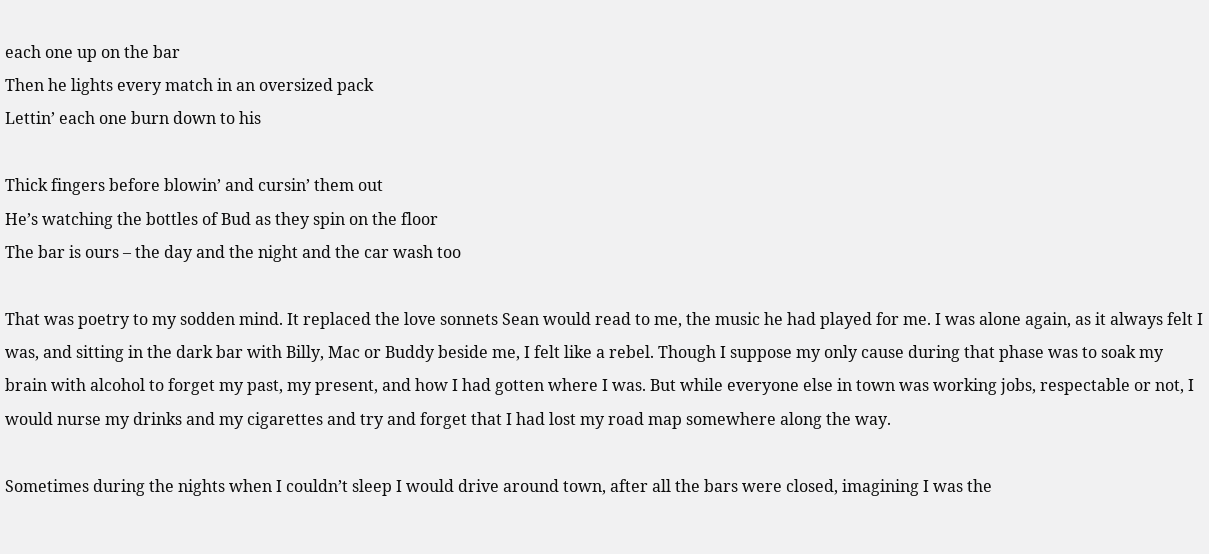each one up on the bar
Then he lights every match in an oversized pack
Lettin’ each one burn down to his

Thick fingers before blowin’ and cursin’ them out
He’s watching the bottles of Bud as they spin on the floor
The bar is ours – the day and the night and the car wash too

That was poetry to my sodden mind. It replaced the love sonnets Sean would read to me, the music he had played for me. I was alone again, as it always felt I was, and sitting in the dark bar with Billy, Mac or Buddy beside me, I felt like a rebel. Though I suppose my only cause during that phase was to soak my brain with alcohol to forget my past, my present, and how I had gotten where I was. But while everyone else in town was working jobs, respectable or not, I would nurse my drinks and my cigarettes and try and forget that I had lost my road map somewhere along the way.

Sometimes during the nights when I couldn’t sleep I would drive around town, after all the bars were closed, imagining I was the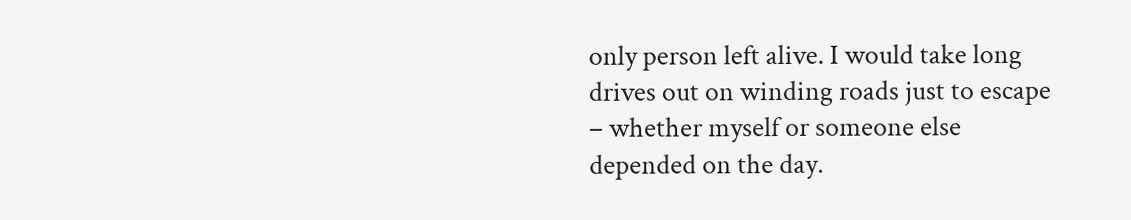only person left alive. I would take long drives out on winding roads just to escape – whether myself or someone else depended on the day.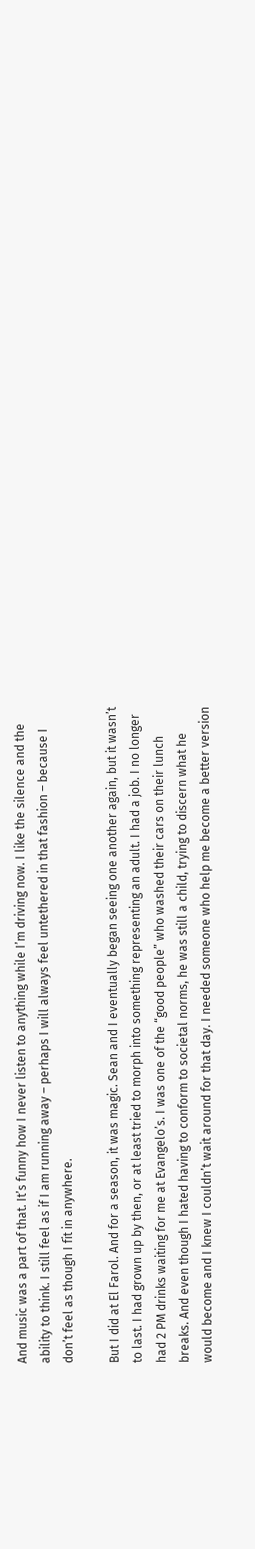And music was a part of that. It’s funny how I never listen to anything while I’m driving now. I like the silence and the ability to think. I still feel as if I am running away – perhaps I will always feel untethered in that fashion – because I don’t feel as though I fit in anywhere.

But I did at El Farol. And for a season, it was magic. Sean and I eventually began seeing one another again, but it wasn’t to last. I had grown up by then, or at least tried to morph into something representing an adult. I had a job. I no longer had 2 PM drinks waiting for me at Evangelo’s. I was one of the “good people” who washed their cars on their lunch breaks. And even though I hated having to conform to societal norms, he was still a child, trying to discern what he would become and I knew I couldn’t wait around for that day. I needed someone who help me become a better version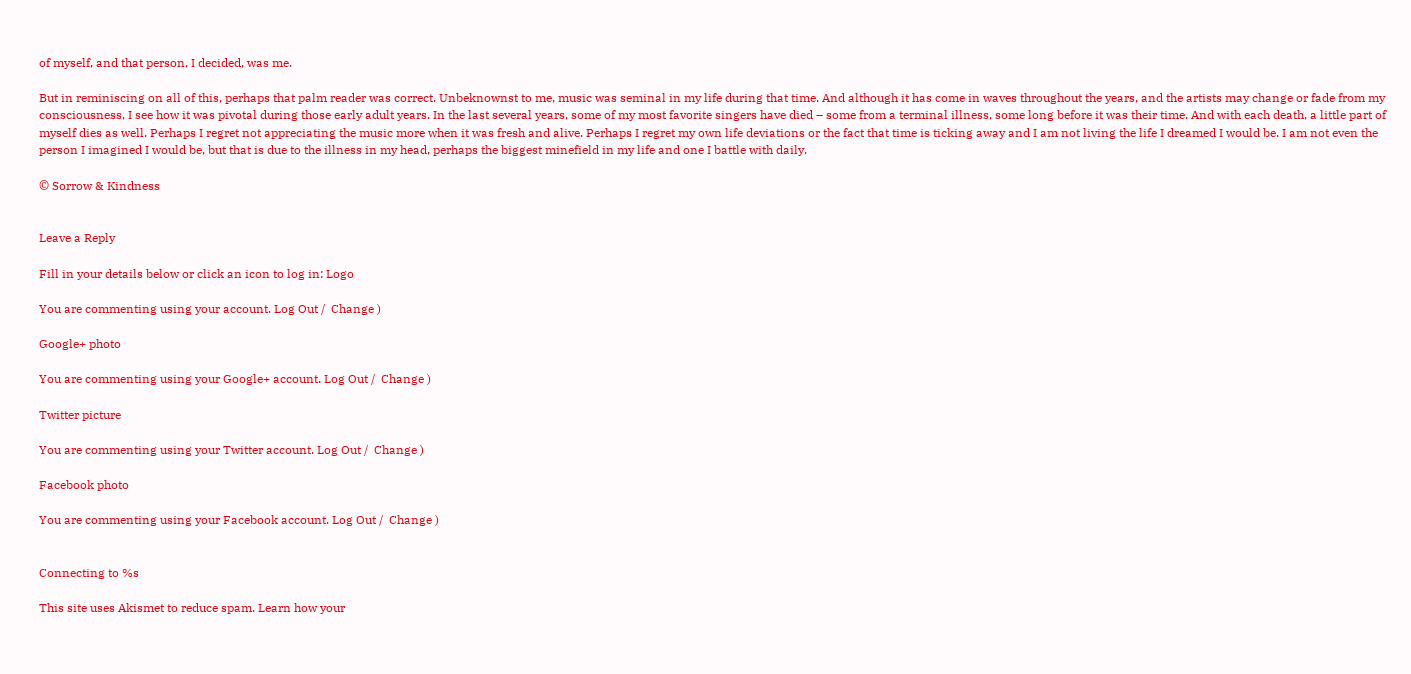of myself, and that person, I decided, was me.

But in reminiscing on all of this, perhaps that palm reader was correct. Unbeknownst to me, music was seminal in my life during that time. And although it has come in waves throughout the years, and the artists may change or fade from my consciousness, I see how it was pivotal during those early adult years. In the last several years, some of my most favorite singers have died – some from a terminal illness, some long before it was their time. And with each death, a little part of myself dies as well. Perhaps I regret not appreciating the music more when it was fresh and alive. Perhaps I regret my own life deviations or the fact that time is ticking away and I am not living the life I dreamed I would be. I am not even the person I imagined I would be, but that is due to the illness in my head, perhaps the biggest minefield in my life and one I battle with daily.

© Sorrow & Kindness


Leave a Reply

Fill in your details below or click an icon to log in: Logo

You are commenting using your account. Log Out /  Change )

Google+ photo

You are commenting using your Google+ account. Log Out /  Change )

Twitter picture

You are commenting using your Twitter account. Log Out /  Change )

Facebook photo

You are commenting using your Facebook account. Log Out /  Change )


Connecting to %s

This site uses Akismet to reduce spam. Learn how your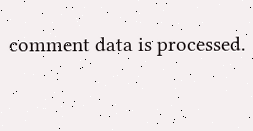comment data is processed.